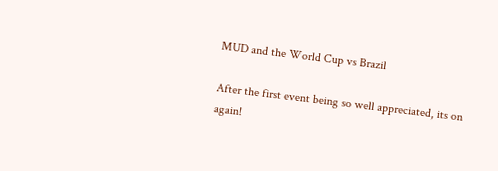MUD and the World Cup vs Brazil

After the first event being so well appreciated, its on again!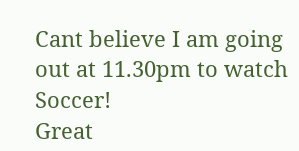Cant believe I am going out at 11.30pm to watch Soccer!
Great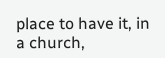place to have it, in a church,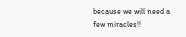because we will need a few miracles!!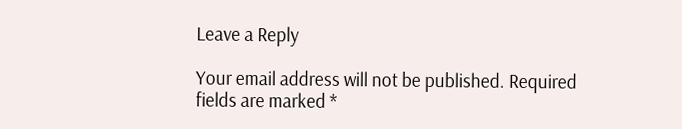Leave a Reply

Your email address will not be published. Required fields are marked *